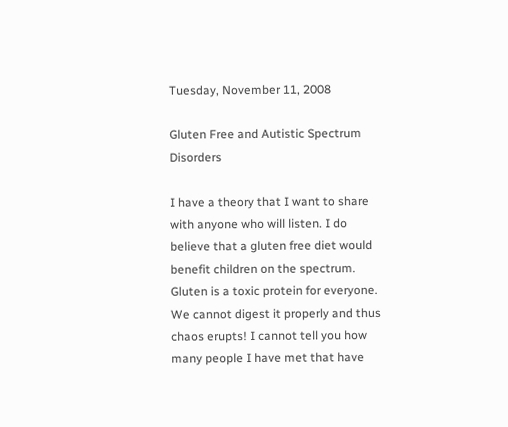Tuesday, November 11, 2008

Gluten Free and Autistic Spectrum Disorders

I have a theory that I want to share with anyone who will listen. I do believe that a gluten free diet would benefit children on the spectrum. Gluten is a toxic protein for everyone. We cannot digest it properly and thus chaos erupts! I cannot tell you how many people I have met that have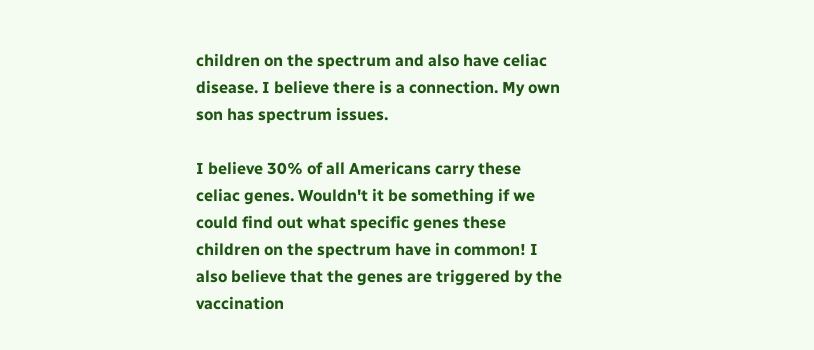children on the spectrum and also have celiac disease. I believe there is a connection. My own son has spectrum issues.

I believe 30% of all Americans carry these celiac genes. Wouldn't it be something if we could find out what specific genes these children on the spectrum have in common! I also believe that the genes are triggered by the vaccination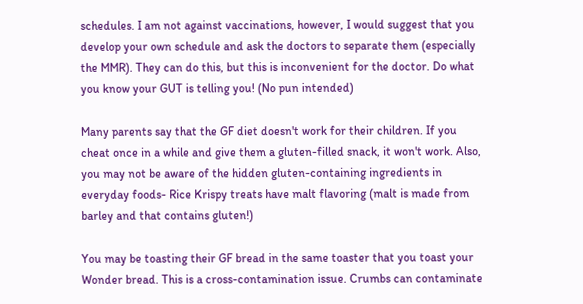schedules. I am not against vaccinations, however, I would suggest that you develop your own schedule and ask the doctors to separate them (especially the MMR). They can do this, but this is inconvenient for the doctor. Do what you know your GUT is telling you! (No pun intended)

Many parents say that the GF diet doesn't work for their children. If you cheat once in a while and give them a gluten-filled snack, it won't work. Also, you may not be aware of the hidden gluten-containing ingredients in everyday foods- Rice Krispy treats have malt flavoring (malt is made from barley and that contains gluten!)

You may be toasting their GF bread in the same toaster that you toast your Wonder bread. This is a cross-contamination issue. Crumbs can contaminate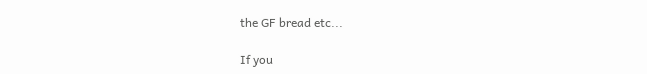the GF bread etc...

If you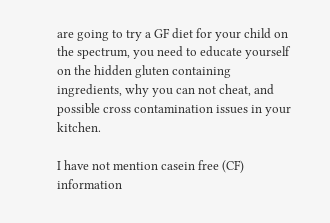are going to try a GF diet for your child on the spectrum, you need to educate yourself on the hidden gluten containing ingredients, why you can not cheat, and possible cross contamination issues in your kitchen.

I have not mention casein free (CF) information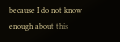because I do not know enough about this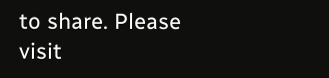to share. Please visit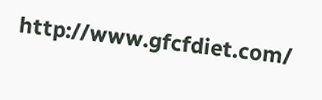http://www.gfcfdiet.com/